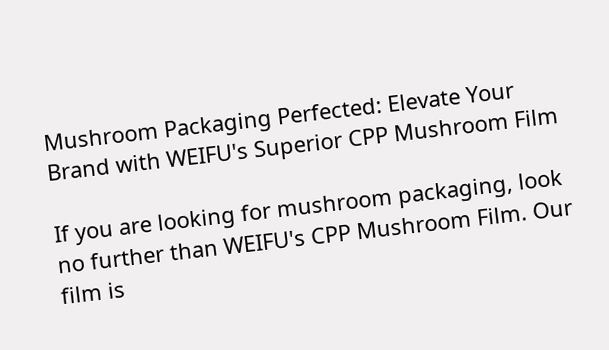Mushroom Packaging Perfected: Elevate Your Brand with WEIFU's Superior CPP Mushroom Film

If you are looking for mushroom packaging, look no further than WEIFU's CPP Mushroom Film. Our film is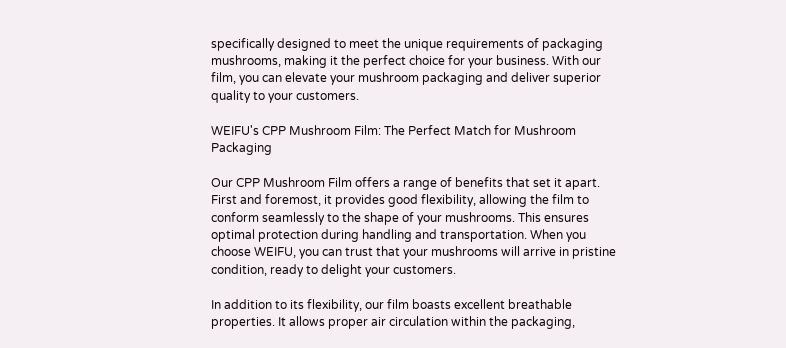specifically designed to meet the unique requirements of packaging mushrooms, making it the perfect choice for your business. With our film, you can elevate your mushroom packaging and deliver superior quality to your customers.

WEIFU's CPP Mushroom Film: The Perfect Match for Mushroom Packaging

Our CPP Mushroom Film offers a range of benefits that set it apart. First and foremost, it provides good flexibility, allowing the film to conform seamlessly to the shape of your mushrooms. This ensures optimal protection during handling and transportation. When you choose WEIFU, you can trust that your mushrooms will arrive in pristine condition, ready to delight your customers.

In addition to its flexibility, our film boasts excellent breathable properties. It allows proper air circulation within the packaging,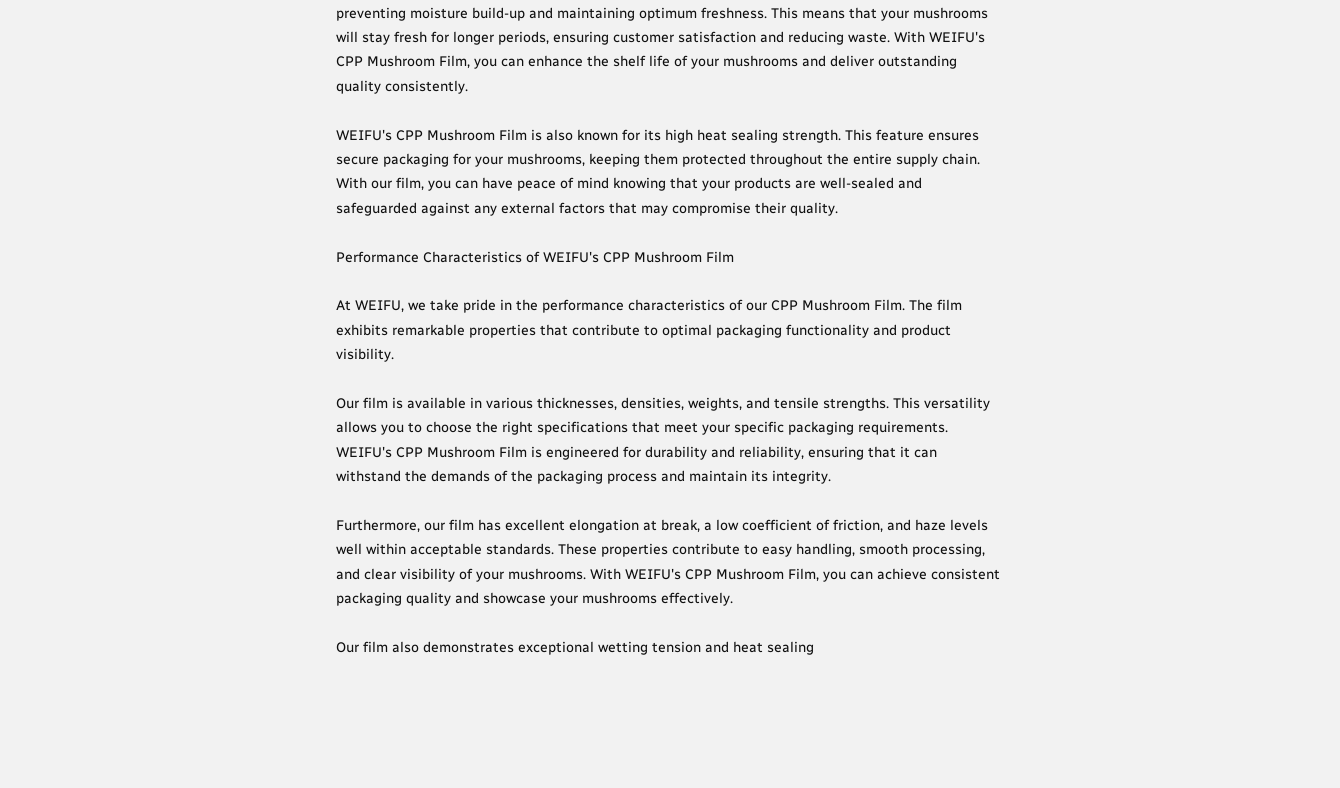preventing moisture build-up and maintaining optimum freshness. This means that your mushrooms will stay fresh for longer periods, ensuring customer satisfaction and reducing waste. With WEIFU's CPP Mushroom Film, you can enhance the shelf life of your mushrooms and deliver outstanding quality consistently.

WEIFU's CPP Mushroom Film is also known for its high heat sealing strength. This feature ensures secure packaging for your mushrooms, keeping them protected throughout the entire supply chain. With our film, you can have peace of mind knowing that your products are well-sealed and safeguarded against any external factors that may compromise their quality.

Performance Characteristics of WEIFU's CPP Mushroom Film

At WEIFU, we take pride in the performance characteristics of our CPP Mushroom Film. The film exhibits remarkable properties that contribute to optimal packaging functionality and product visibility.

Our film is available in various thicknesses, densities, weights, and tensile strengths. This versatility allows you to choose the right specifications that meet your specific packaging requirements. WEIFU's CPP Mushroom Film is engineered for durability and reliability, ensuring that it can withstand the demands of the packaging process and maintain its integrity.

Furthermore, our film has excellent elongation at break, a low coefficient of friction, and haze levels well within acceptable standards. These properties contribute to easy handling, smooth processing, and clear visibility of your mushrooms. With WEIFU's CPP Mushroom Film, you can achieve consistent packaging quality and showcase your mushrooms effectively.

Our film also demonstrates exceptional wetting tension and heat sealing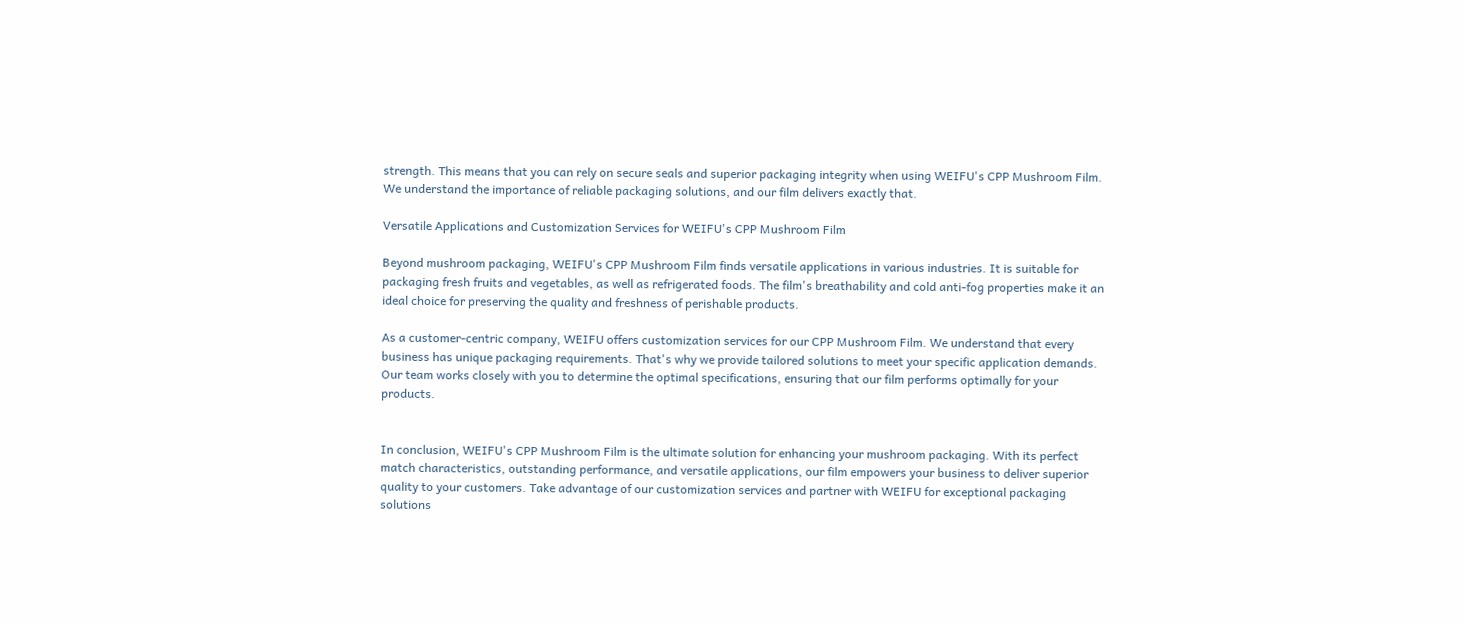strength. This means that you can rely on secure seals and superior packaging integrity when using WEIFU's CPP Mushroom Film. We understand the importance of reliable packaging solutions, and our film delivers exactly that.

Versatile Applications and Customization Services for WEIFU's CPP Mushroom Film

Beyond mushroom packaging, WEIFU's CPP Mushroom Film finds versatile applications in various industries. It is suitable for packaging fresh fruits and vegetables, as well as refrigerated foods. The film's breathability and cold anti-fog properties make it an ideal choice for preserving the quality and freshness of perishable products.

As a customer-centric company, WEIFU offers customization services for our CPP Mushroom Film. We understand that every business has unique packaging requirements. That's why we provide tailored solutions to meet your specific application demands. Our team works closely with you to determine the optimal specifications, ensuring that our film performs optimally for your products.


In conclusion, WEIFU's CPP Mushroom Film is the ultimate solution for enhancing your mushroom packaging. With its perfect match characteristics, outstanding performance, and versatile applications, our film empowers your business to deliver superior quality to your customers. Take advantage of our customization services and partner with WEIFU for exceptional packaging solutions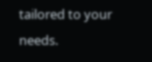tailored to your needs.